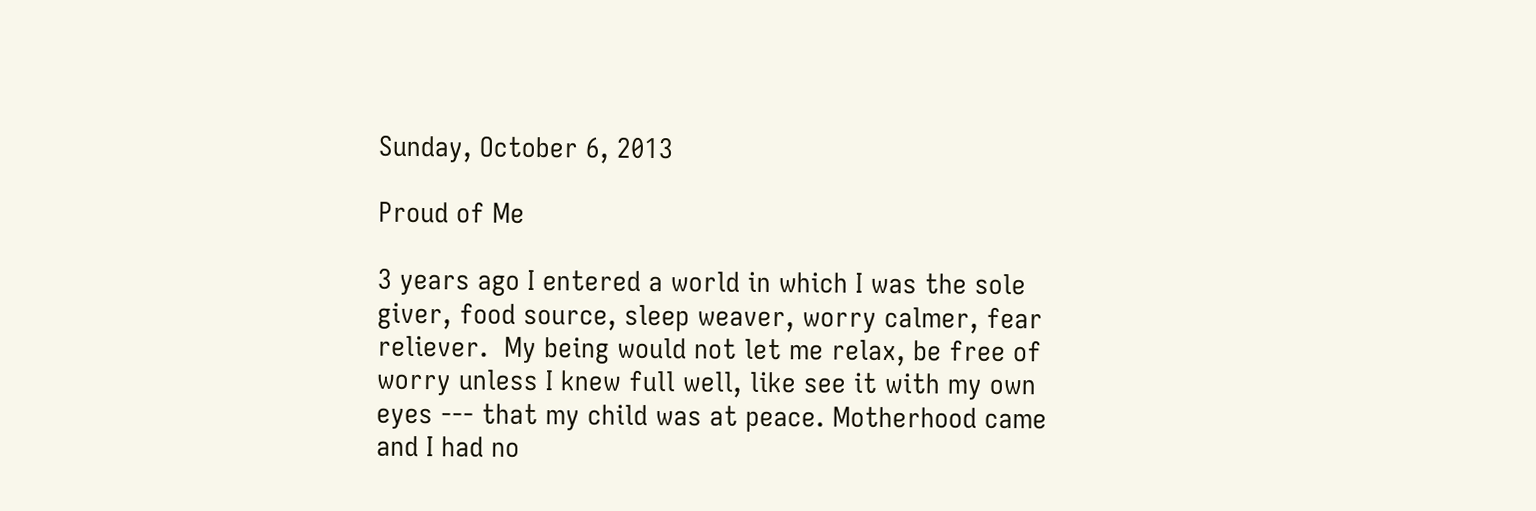Sunday, October 6, 2013

Proud of Me

3 years ago I entered a world in which I was the sole giver, food source, sleep weaver, worry calmer, fear reliever.  My being would not let me relax, be free of worry unless I knew full well, like see it with my own eyes --- that my child was at peace. Motherhood came and I had no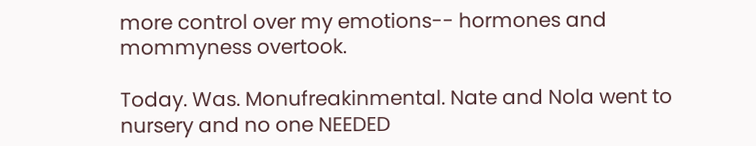more control over my emotions-- hormones and mommyness overtook.

Today. Was. Monufreakinmental. Nate and Nola went to nursery and no one NEEDED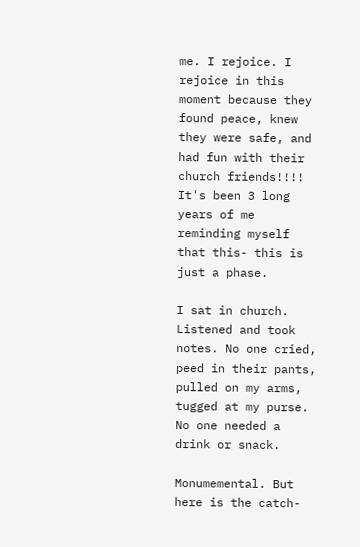me. I rejoice. I rejoice in this moment because they found peace, knew they were safe, and had fun with their church friends!!!! It's been 3 long years of me reminding myself that this- this is just a phase.

I sat in church. Listened and took notes. No one cried, peed in their pants, pulled on my arms, tugged at my purse. No one needed a drink or snack.

Monumemental. But here is the catch-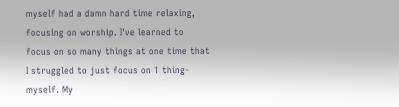myself had a damn hard time relaxing, focusing on worship. I've learned to focus on so many things at one time that I struggled to just focus on 1 thing- myself. My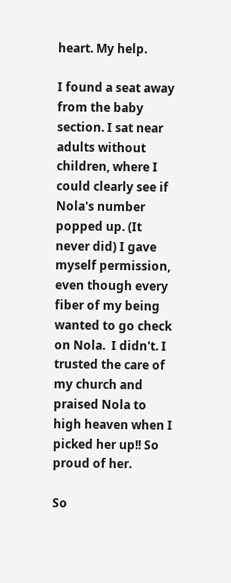heart. My help.

I found a seat away from the baby section. I sat near adults without children, where I could clearly see if Nola's number  popped up. (It never did) I gave myself permission, even though every fiber of my being wanted to go check on Nola.  I didn't. I trusted the care of my church and praised Nola to high heaven when I picked her up!! So proud of her.

So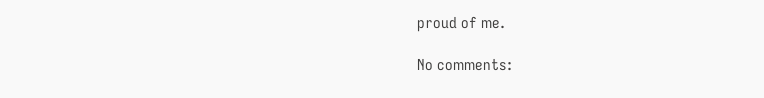proud of me.

No comments: